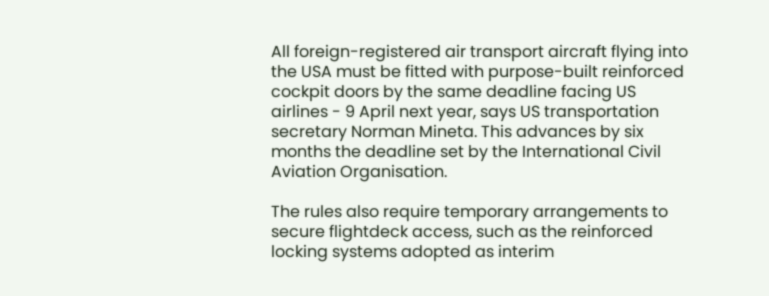All foreign-registered air transport aircraft flying into the USA must be fitted with purpose-built reinforced cockpit doors by the same deadline facing US airlines - 9 April next year, says US transportation secretary Norman Mineta. This advances by six months the deadline set by the International Civil Aviation Organisation.

The rules also require temporary arrangements to secure flightdeck access, such as the reinforced locking systems adopted as interim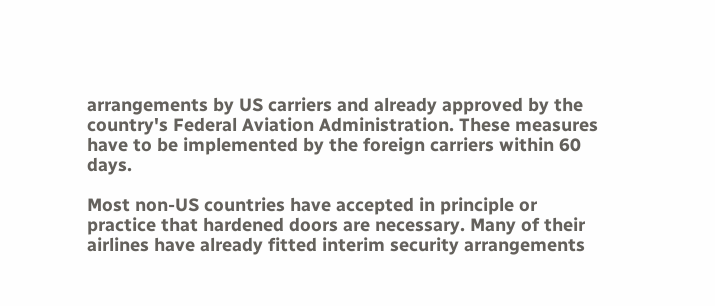arrangements by US carriers and already approved by the country's Federal Aviation Administration. These measures have to be implemented by the foreign carriers within 60 days.

Most non-US countries have accepted in principle or practice that hardened doors are necessary. Many of their airlines have already fitted interim security arrangements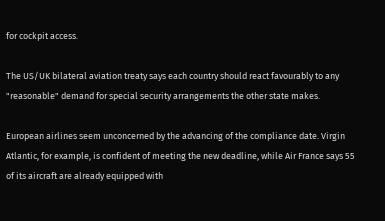for cockpit access.

The US/UK bilateral aviation treaty says each country should react favourably to any "reasonable" demand for special security arrangements the other state makes.

European airlines seem unconcerned by the advancing of the compliance date. Virgin Atlantic, for example, is confident of meeting the new deadline, while Air France says 55 of its aircraft are already equipped with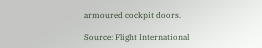armoured cockpit doors.

Source: Flight International